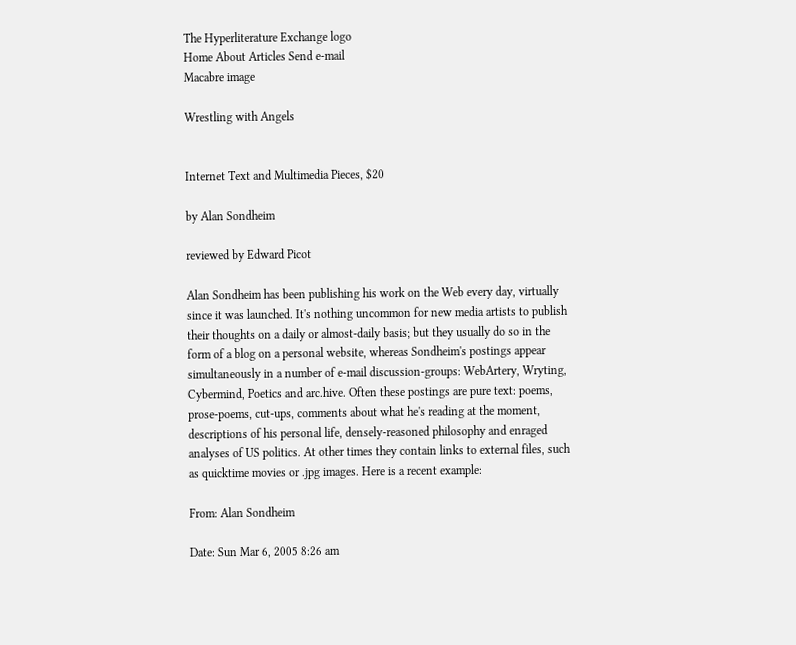The Hyperliterature Exchange logo
Home About Articles Send e-mail
Macabre image

Wrestling with Angels


Internet Text and Multimedia Pieces, $20

by Alan Sondheim

reviewed by Edward Picot

Alan Sondheim has been publishing his work on the Web every day, virtually since it was launched. It's nothing uncommon for new media artists to publish their thoughts on a daily or almost-daily basis; but they usually do so in the form of a blog on a personal website, whereas Sondheim's postings appear simultaneously in a number of e-mail discussion-groups: WebArtery, Wryting, Cybermind, Poetics and arc.hive. Often these postings are pure text: poems, prose-poems, cut-ups, comments about what he's reading at the moment, descriptions of his personal life, densely-reasoned philosophy and enraged analyses of US politics. At other times they contain links to external files, such as quicktime movies or .jpg images. Here is a recent example:

From: Alan Sondheim

Date: Sun Mar 6, 2005 8:26 am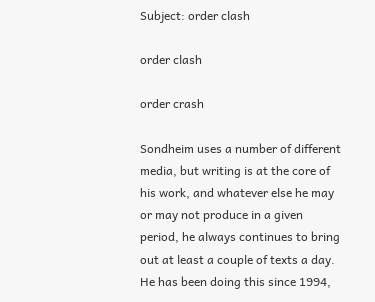Subject: order clash

order clash

order crash

Sondheim uses a number of different media, but writing is at the core of his work, and whatever else he may or may not produce in a given period, he always continues to bring out at least a couple of texts a day. He has been doing this since 1994,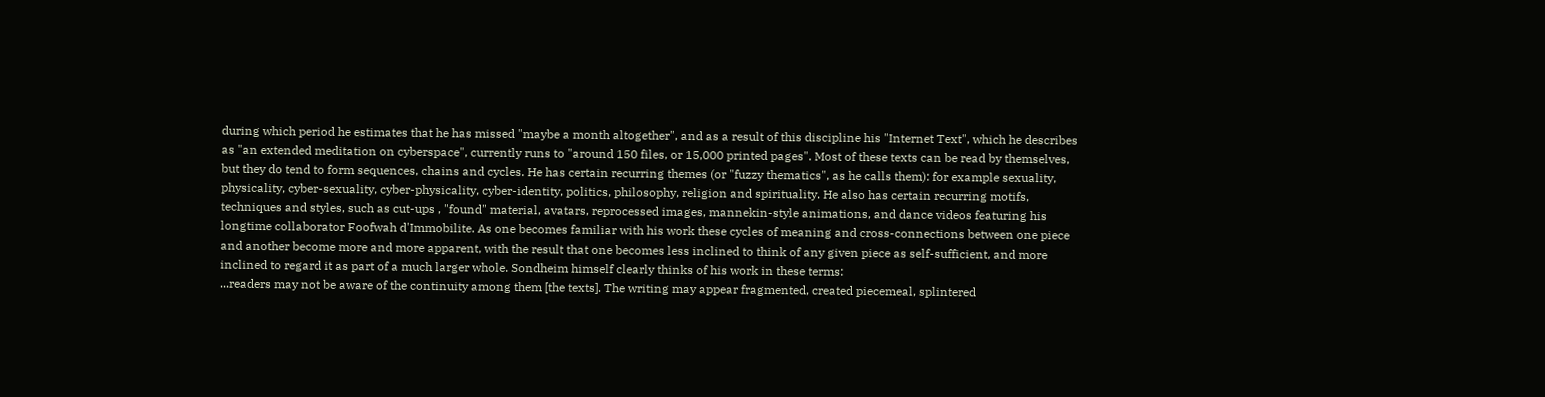during which period he estimates that he has missed "maybe a month altogether", and as a result of this discipline his "Internet Text", which he describes as "an extended meditation on cyberspace", currently runs to "around 150 files, or 15,000 printed pages". Most of these texts can be read by themselves, but they do tend to form sequences, chains and cycles. He has certain recurring themes (or "fuzzy thematics", as he calls them): for example sexuality, physicality, cyber-sexuality, cyber-physicality, cyber-identity, politics, philosophy, religion and spirituality. He also has certain recurring motifs, techniques and styles, such as cut-ups , "found" material, avatars, reprocessed images, mannekin-style animations, and dance videos featuring his longtime collaborator Foofwah d'Immobilite. As one becomes familiar with his work these cycles of meaning and cross-connections between one piece and another become more and more apparent, with the result that one becomes less inclined to think of any given piece as self-sufficient, and more inclined to regard it as part of a much larger whole. Sondheim himself clearly thinks of his work in these terms:
...readers may not be aware of the continuity among them [the texts]. The writing may appear fragmented, created piecemeal, splintered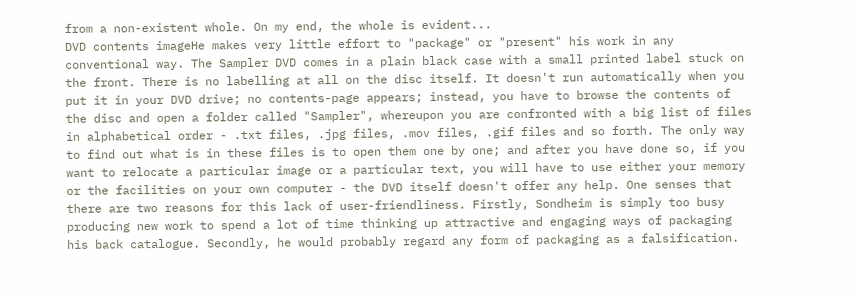from a non-existent whole. On my end, the whole is evident...
DVD contents imageHe makes very little effort to "package" or "present" his work in any conventional way. The Sampler DVD comes in a plain black case with a small printed label stuck on the front. There is no labelling at all on the disc itself. It doesn't run automatically when you put it in your DVD drive; no contents-page appears; instead, you have to browse the contents of the disc and open a folder called "Sampler", whereupon you are confronted with a big list of files in alphabetical order - .txt files, .jpg files, .mov files, .gif files and so forth. The only way to find out what is in these files is to open them one by one; and after you have done so, if you want to relocate a particular image or a particular text, you will have to use either your memory or the facilities on your own computer - the DVD itself doesn't offer any help. One senses that there are two reasons for this lack of user-friendliness. Firstly, Sondheim is simply too busy producing new work to spend a lot of time thinking up attractive and engaging ways of packaging his back catalogue. Secondly, he would probably regard any form of packaging as a falsification.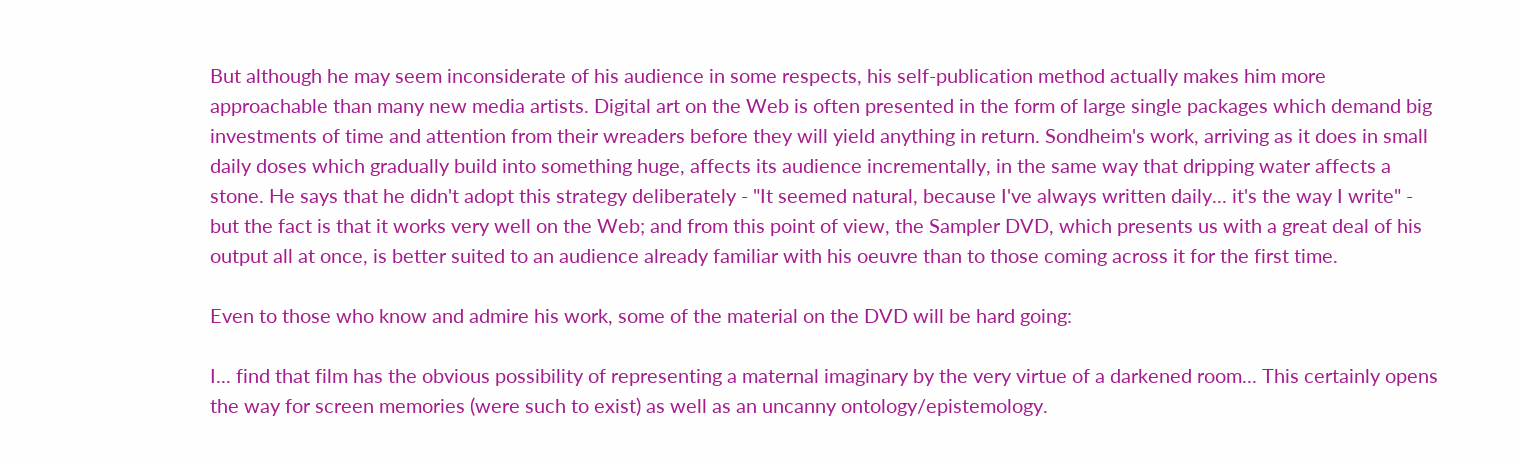But although he may seem inconsiderate of his audience in some respects, his self-publication method actually makes him more approachable than many new media artists. Digital art on the Web is often presented in the form of large single packages which demand big investments of time and attention from their wreaders before they will yield anything in return. Sondheim's work, arriving as it does in small daily doses which gradually build into something huge, affects its audience incrementally, in the same way that dripping water affects a stone. He says that he didn't adopt this strategy deliberately - "It seemed natural, because I've always written daily... it's the way I write" - but the fact is that it works very well on the Web; and from this point of view, the Sampler DVD, which presents us with a great deal of his output all at once, is better suited to an audience already familiar with his oeuvre than to those coming across it for the first time.

Even to those who know and admire his work, some of the material on the DVD will be hard going:

I... find that film has the obvious possibility of representing a maternal imaginary by the very virtue of a darkened room... This certainly opens the way for screen memories (were such to exist) as well as an uncanny ontology/epistemology.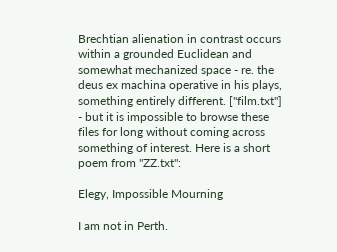Brechtian alienation in contrast occurs within a grounded Euclidean and somewhat mechanized space - re. the deus ex machina operative in his plays, something entirely different. ["film.txt"]
- but it is impossible to browse these files for long without coming across something of interest. Here is a short poem from "ZZ.txt":

Elegy, Impossible Mourning

I am not in Perth.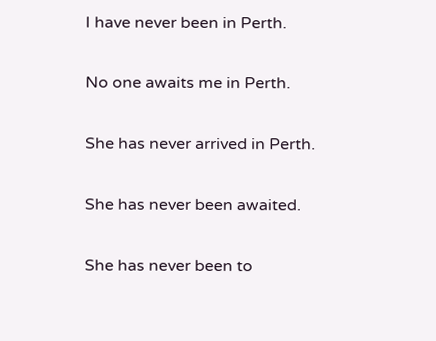I have never been in Perth.

No one awaits me in Perth.

She has never arrived in Perth.

She has never been awaited.

She has never been to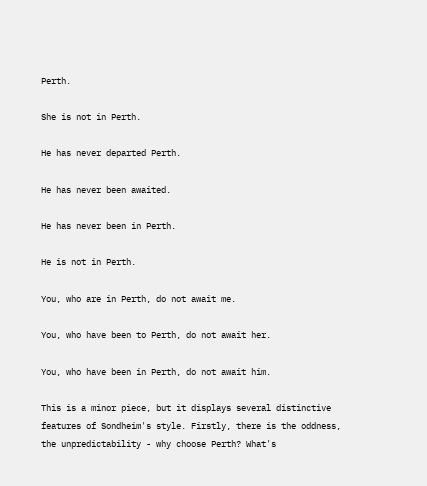Perth.

She is not in Perth.

He has never departed Perth.

He has never been awaited.

He has never been in Perth.

He is not in Perth.

You, who are in Perth, do not await me.

You, who have been to Perth, do not await her.

You, who have been in Perth, do not await him.

This is a minor piece, but it displays several distinctive features of Sondheim's style. Firstly, there is the oddness, the unpredictability - why choose Perth? What's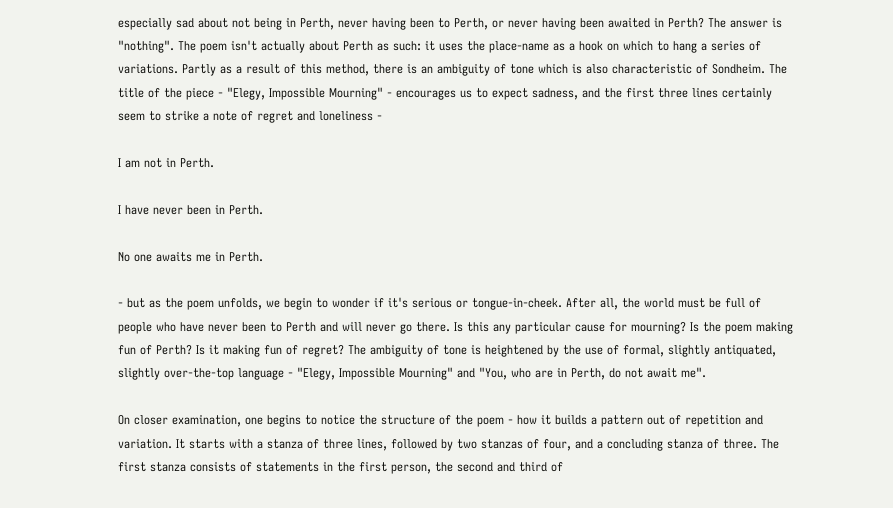especially sad about not being in Perth, never having been to Perth, or never having been awaited in Perth? The answer is "nothing". The poem isn't actually about Perth as such: it uses the place-name as a hook on which to hang a series of variations. Partly as a result of this method, there is an ambiguity of tone which is also characteristic of Sondheim. The title of the piece - "Elegy, Impossible Mourning" - encourages us to expect sadness, and the first three lines certainly seem to strike a note of regret and loneliness -

I am not in Perth.

I have never been in Perth.

No one awaits me in Perth.

- but as the poem unfolds, we begin to wonder if it's serious or tongue-in-cheek. After all, the world must be full of people who have never been to Perth and will never go there. Is this any particular cause for mourning? Is the poem making fun of Perth? Is it making fun of regret? The ambiguity of tone is heightened by the use of formal, slightly antiquated, slightly over-the-top language - "Elegy, Impossible Mourning" and "You, who are in Perth, do not await me".

On closer examination, one begins to notice the structure of the poem - how it builds a pattern out of repetition and variation. It starts with a stanza of three lines, followed by two stanzas of four, and a concluding stanza of three. The first stanza consists of statements in the first person, the second and third of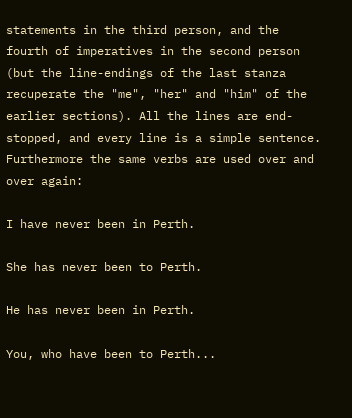statements in the third person, and the fourth of imperatives in the second person (but the line-endings of the last stanza recuperate the "me", "her" and "him" of the earlier sections). All the lines are end-stopped, and every line is a simple sentence. Furthermore the same verbs are used over and over again:

I have never been in Perth.

She has never been to Perth.

He has never been in Perth.

You, who have been to Perth...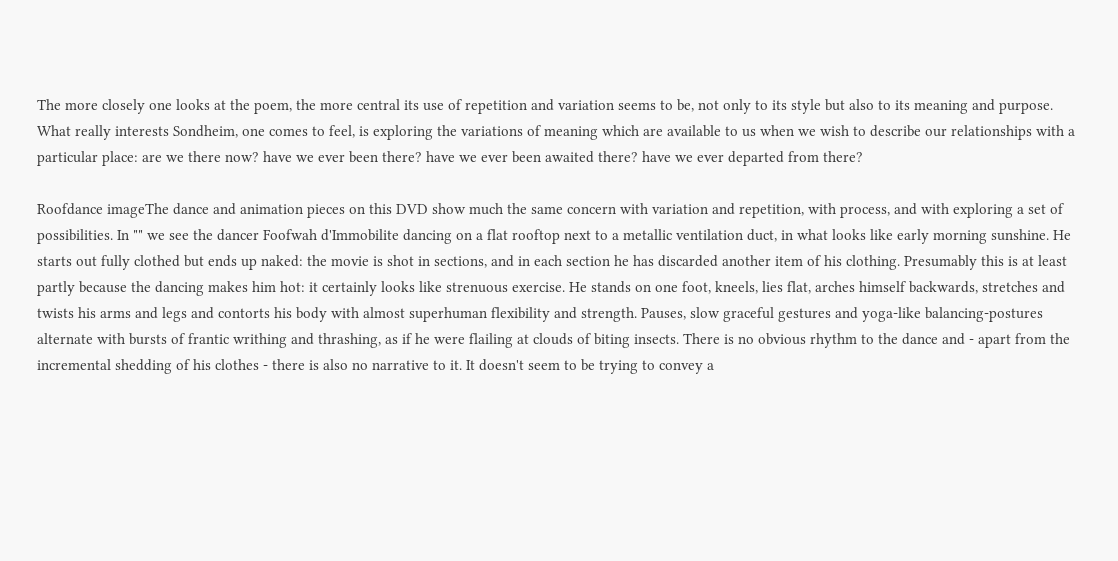The more closely one looks at the poem, the more central its use of repetition and variation seems to be, not only to its style but also to its meaning and purpose. What really interests Sondheim, one comes to feel, is exploring the variations of meaning which are available to us when we wish to describe our relationships with a particular place: are we there now? have we ever been there? have we ever been awaited there? have we ever departed from there?

Roofdance imageThe dance and animation pieces on this DVD show much the same concern with variation and repetition, with process, and with exploring a set of possibilities. In "" we see the dancer Foofwah d'Immobilite dancing on a flat rooftop next to a metallic ventilation duct, in what looks like early morning sunshine. He starts out fully clothed but ends up naked: the movie is shot in sections, and in each section he has discarded another item of his clothing. Presumably this is at least partly because the dancing makes him hot: it certainly looks like strenuous exercise. He stands on one foot, kneels, lies flat, arches himself backwards, stretches and twists his arms and legs and contorts his body with almost superhuman flexibility and strength. Pauses, slow graceful gestures and yoga-like balancing-postures alternate with bursts of frantic writhing and thrashing, as if he were flailing at clouds of biting insects. There is no obvious rhythm to the dance and - apart from the incremental shedding of his clothes - there is also no narrative to it. It doesn't seem to be trying to convey a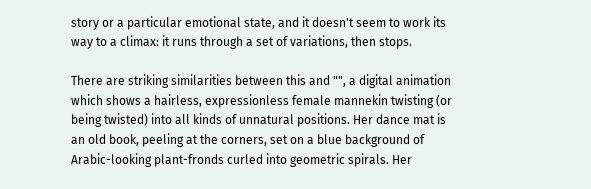story or a particular emotional state, and it doesn't seem to work its way to a climax: it runs through a set of variations, then stops.

There are striking similarities between this and "", a digital animation which shows a hairless, expressionless female mannekin twisting (or being twisted) into all kinds of unnatural positions. Her dance mat is an old book, peeling at the corners, set on a blue background of Arabic-looking plant-fronds curled into geometric spirals. Her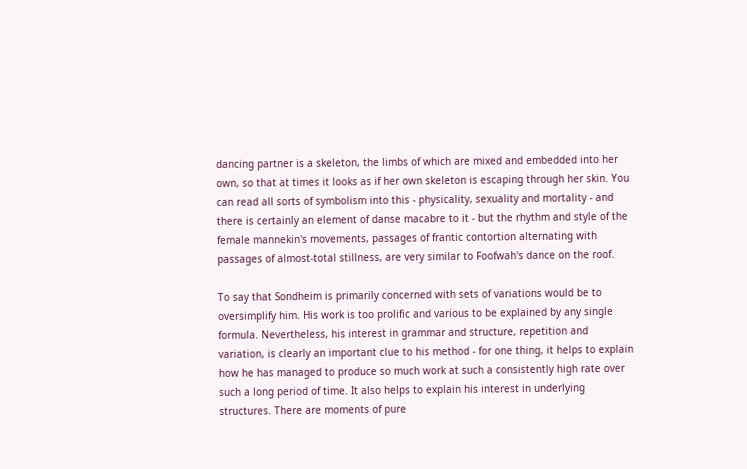dancing partner is a skeleton, the limbs of which are mixed and embedded into her own, so that at times it looks as if her own skeleton is escaping through her skin. You can read all sorts of symbolism into this - physicality, sexuality and mortality - and there is certainly an element of danse macabre to it - but the rhythm and style of the female mannekin's movements, passages of frantic contortion alternating with passages of almost-total stillness, are very similar to Foofwah's dance on the roof.

To say that Sondheim is primarily concerned with sets of variations would be to oversimplify him. His work is too prolific and various to be explained by any single formula. Nevertheless, his interest in grammar and structure, repetition and variation, is clearly an important clue to his method - for one thing, it helps to explain how he has managed to produce so much work at such a consistently high rate over such a long period of time. It also helps to explain his interest in underlying structures. There are moments of pure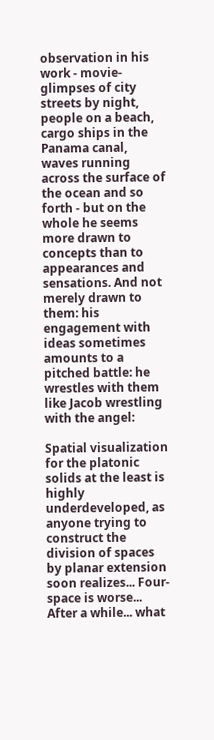observation in his work - movie-glimpses of city streets by night, people on a beach, cargo ships in the Panama canal, waves running across the surface of the ocean and so forth - but on the whole he seems more drawn to concepts than to appearances and sensations. And not merely drawn to them: his engagement with ideas sometimes amounts to a pitched battle: he wrestles with them like Jacob wrestling with the angel:

Spatial visualization for the platonic solids at the least is highly underdeveloped, as anyone trying to construct the division of spaces by planar extension soon realizes... Four-space is worse... After a while... what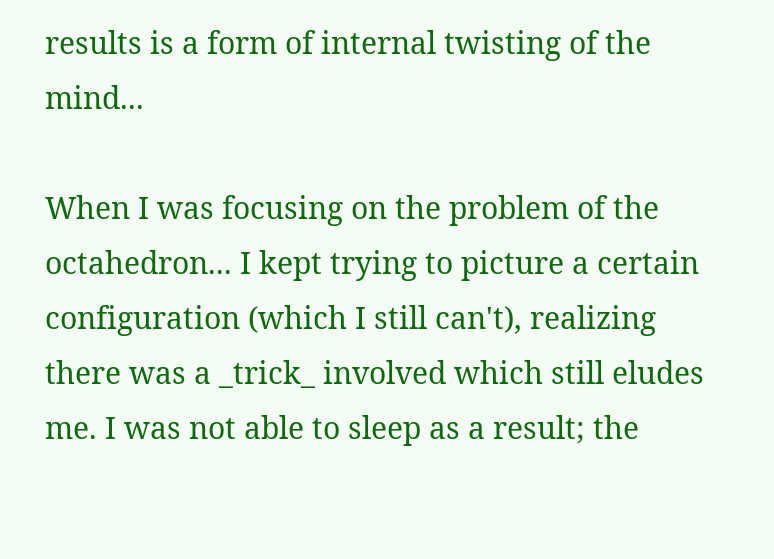results is a form of internal twisting of the mind...

When I was focusing on the problem of the octahedron... I kept trying to picture a certain configuration (which I still can't), realizing there was a _trick_ involved which still eludes me. I was not able to sleep as a result; the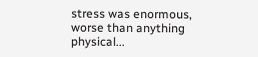stress was enormous, worse than anything physical...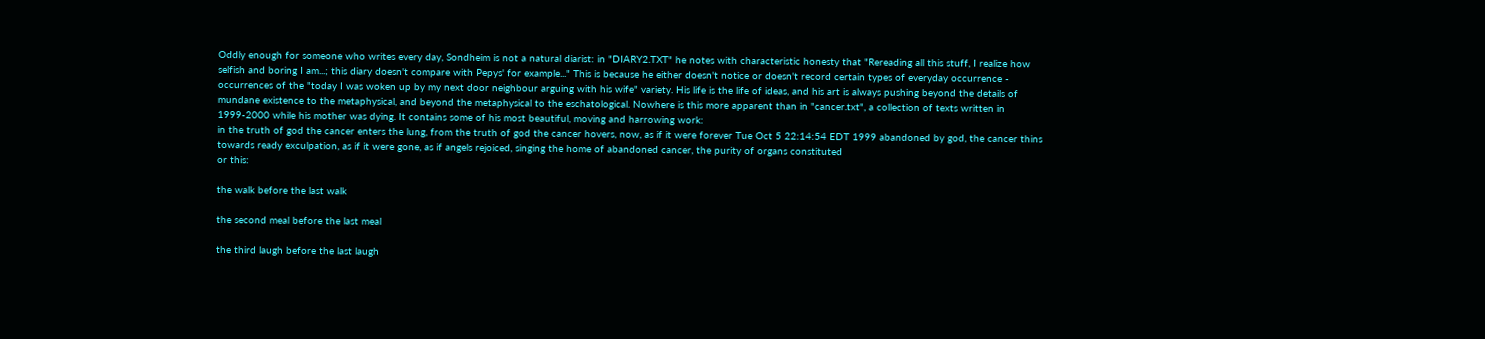Oddly enough for someone who writes every day, Sondheim is not a natural diarist: in "DIARY2.TXT" he notes with characteristic honesty that "Rereading all this stuff, I realize how selfish and boring I am...; this diary doesn't compare with Pepys' for example..." This is because he either doesn't notice or doesn't record certain types of everyday occurrence - occurrences of the "today I was woken up by my next door neighbour arguing with his wife" variety. His life is the life of ideas, and his art is always pushing beyond the details of mundane existence to the metaphysical, and beyond the metaphysical to the eschatological. Nowhere is this more apparent than in "cancer.txt", a collection of texts written in 1999-2000 while his mother was dying. It contains some of his most beautiful, moving and harrowing work:
in the truth of god the cancer enters the lung, from the truth of god the cancer hovers, now, as if it were forever Tue Oct 5 22:14:54 EDT 1999 abandoned by god, the cancer thins towards ready exculpation, as if it were gone, as if angels rejoiced, singing the home of abandoned cancer, the purity of organs constituted
or this:

the walk before the last walk

the second meal before the last meal

the third laugh before the last laugh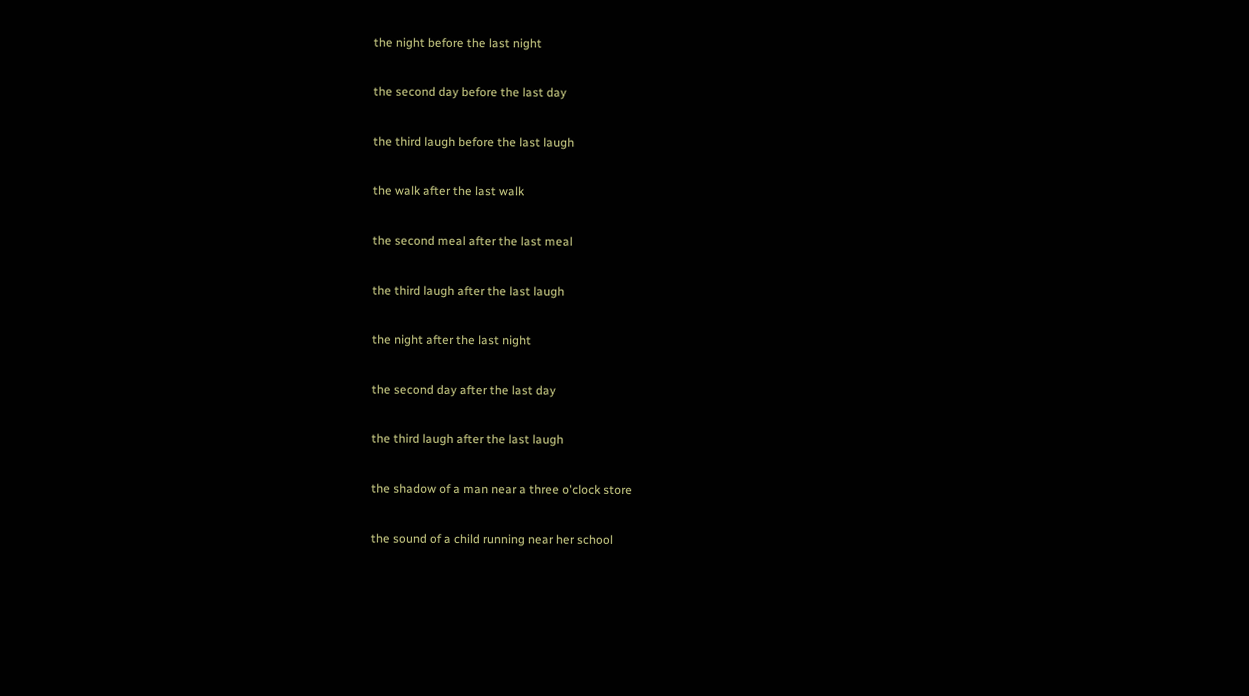the night before the last night

the second day before the last day

the third laugh before the last laugh

the walk after the last walk

the second meal after the last meal

the third laugh after the last laugh

the night after the last night

the second day after the last day

the third laugh after the last laugh

the shadow of a man near a three o'clock store

the sound of a child running near her school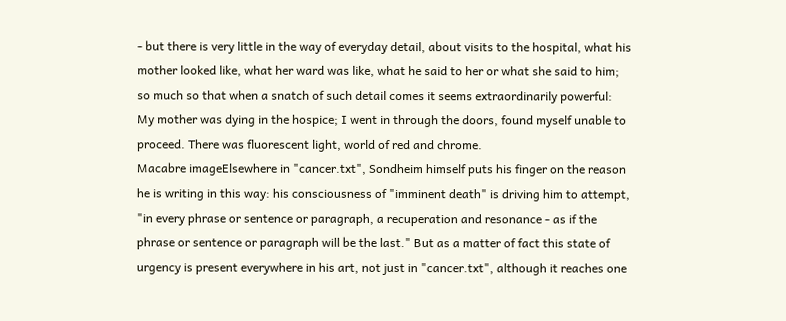- but there is very little in the way of everyday detail, about visits to the hospital, what his mother looked like, what her ward was like, what he said to her or what she said to him; so much so that when a snatch of such detail comes it seems extraordinarily powerful:
My mother was dying in the hospice; I went in through the doors, found myself unable to proceed. There was fluorescent light, world of red and chrome.
Macabre imageElsewhere in "cancer.txt", Sondheim himself puts his finger on the reason he is writing in this way: his consciousness of "imminent death" is driving him to attempt, "in every phrase or sentence or paragraph, a recuperation and resonance - as if the phrase or sentence or paragraph will be the last." But as a matter of fact this state of urgency is present everywhere in his art, not just in "cancer.txt", although it reaches one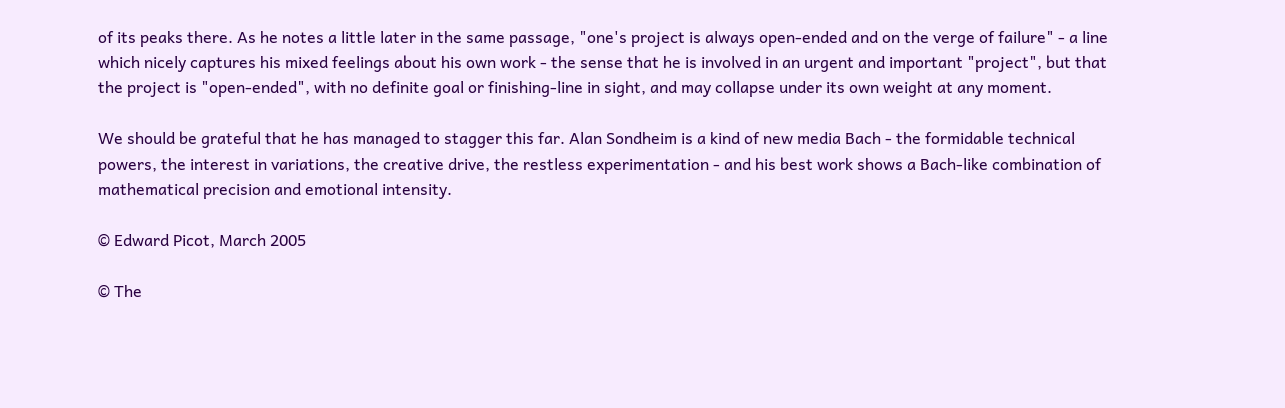of its peaks there. As he notes a little later in the same passage, "one's project is always open-ended and on the verge of failure" - a line which nicely captures his mixed feelings about his own work - the sense that he is involved in an urgent and important "project", but that the project is "open-ended", with no definite goal or finishing-line in sight, and may collapse under its own weight at any moment.

We should be grateful that he has managed to stagger this far. Alan Sondheim is a kind of new media Bach - the formidable technical powers, the interest in variations, the creative drive, the restless experimentation - and his best work shows a Bach-like combination of mathematical precision and emotional intensity.

© Edward Picot, March 2005

© The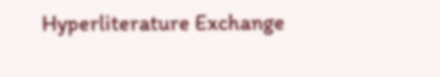Hyperliterature Exchange